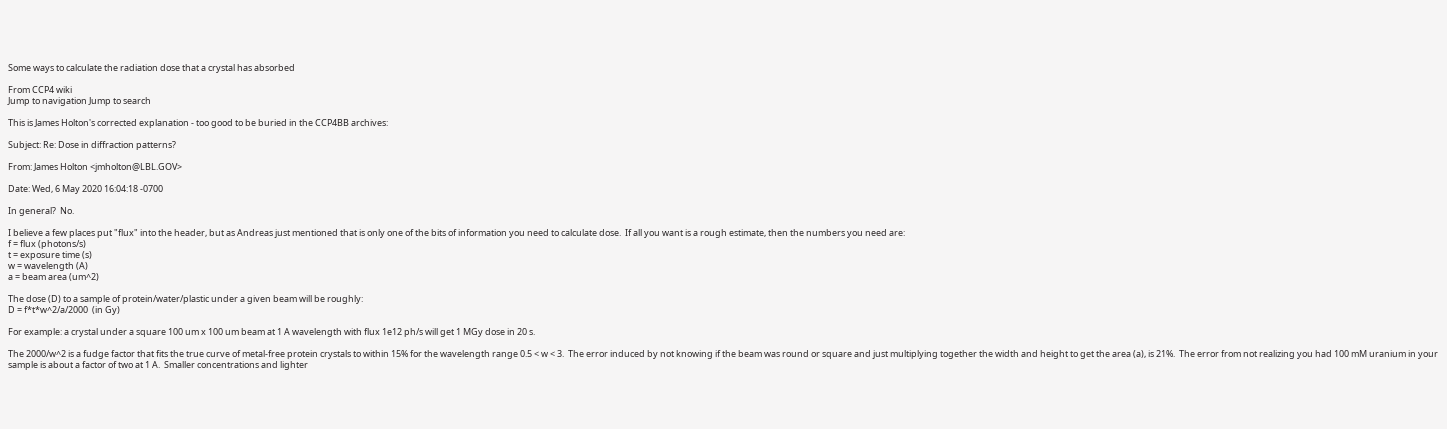Some ways to calculate the radiation dose that a crystal has absorbed

From CCP4 wiki
Jump to navigation Jump to search

This is James Holton's corrected explanation - too good to be buried in the CCP4BB archives:

Subject: Re: Dose in diffraction patterns?

From: James Holton <jmholton@LBL.GOV>

Date: Wed, 6 May 2020 16:04:18 -0700

In general?  No.

I believe a few places put "flux" into the header, but as Andreas just mentioned that is only one of the bits of information you need to calculate dose.  If all you want is a rough estimate, then the numbers you need are:
f = flux (photons/s)
t = exposure time (s)
w = wavelength (A)
a = beam area (um^2)

The dose (D) to a sample of protein/water/plastic under a given beam will be roughly:
D = f*t*w^2/a/2000  (in Gy)

For example: a crystal under a square 100 um x 100 um beam at 1 A wavelength with flux 1e12 ph/s will get 1 MGy dose in 20 s.

The 2000/w^2 is a fudge factor that fits the true curve of metal-free protein crystals to within 15% for the wavelength range 0.5 < w < 3.  The error induced by not knowing if the beam was round or square and just multiplying together the width and height to get the area (a), is 21%.  The error from not realizing you had 100 mM uranium in your sample is about a factor of two at 1 A.  Smaller concentrations and lighter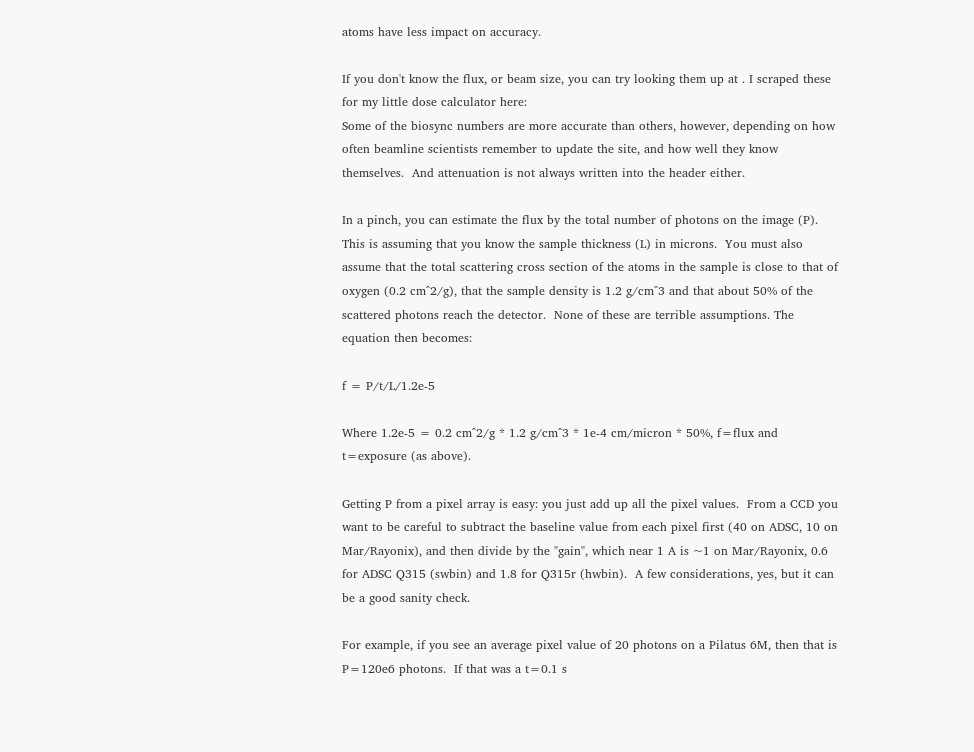atoms have less impact on accuracy.

If you don't know the flux, or beam size, you can try looking them up at . I scraped these for my little dose calculator here:
Some of the biosync numbers are more accurate than others, however, depending on how often beamline scientists remember to update the site, and how well they know themselves.  And attenuation is not always written into the header either.

In a pinch, you can estimate the flux by the total number of photons on the image (P).  This is assuming that you know the sample thickness (L) in microns.  You must also assume that the total scattering cross section of the atoms in the sample is close to that of oxygen (0.2 cm^2/g), that the sample density is 1.2 g/cm^3 and that about 50% of the scattered photons reach the detector.  None of these are terrible assumptions. The equation then becomes:

f = P/t/L/1.2e-5

Where 1.2e-5 = 0.2 cm^2/g * 1.2 g/cm^3 * 1e-4 cm/micron * 50%, f=flux and t=exposure (as above).

Getting P from a pixel array is easy: you just add up all the pixel values.  From a CCD you want to be careful to subtract the baseline value from each pixel first (40 on ADSC, 10 on Mar/Rayonix), and then divide by the "gain", which near 1 A is ~1 on Mar/Rayonix, 0.6 for ADSC Q315 (swbin) and 1.8 for Q315r (hwbin).  A few considerations, yes, but it can be a good sanity check.

For example, if you see an average pixel value of 20 photons on a Pilatus 6M, then that is P=120e6 photons.  If that was a t=0.1 s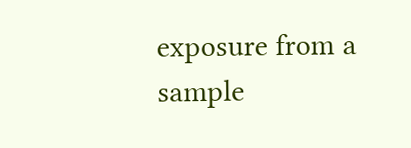exposure from a sample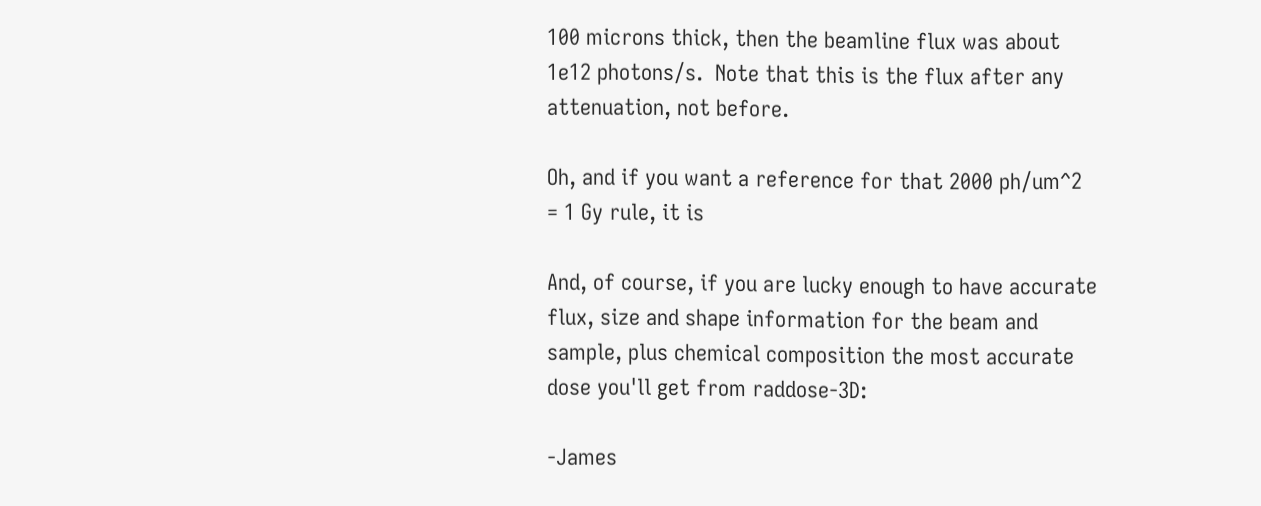100 microns thick, then the beamline flux was about 1e12 photons/s.  Note that this is the flux after any attenuation, not before.

Oh, and if you want a reference for that 2000 ph/um^2 = 1 Gy rule, it is

And, of course, if you are lucky enough to have accurate flux, size and shape information for the beam and sample, plus chemical composition the most accurate dose you'll get from raddose-3D:

-James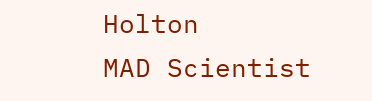Holton
MAD Scientist